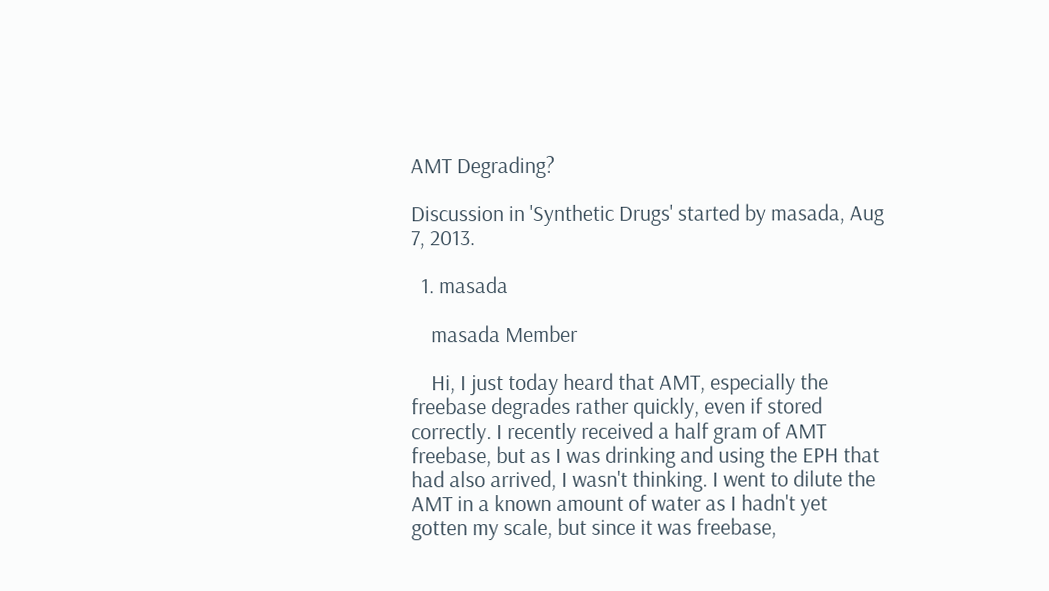AMT Degrading?

Discussion in 'Synthetic Drugs' started by masada, Aug 7, 2013.

  1. masada

    masada Member

    Hi, I just today heard that AMT, especially the freebase degrades rather quickly, even if stored correctly. I recently received a half gram of AMT freebase, but as I was drinking and using the EPH that had also arrived, I wasn't thinking. I went to dilute the AMT in a known amount of water as I hadn't yet gotten my scale, but since it was freebase,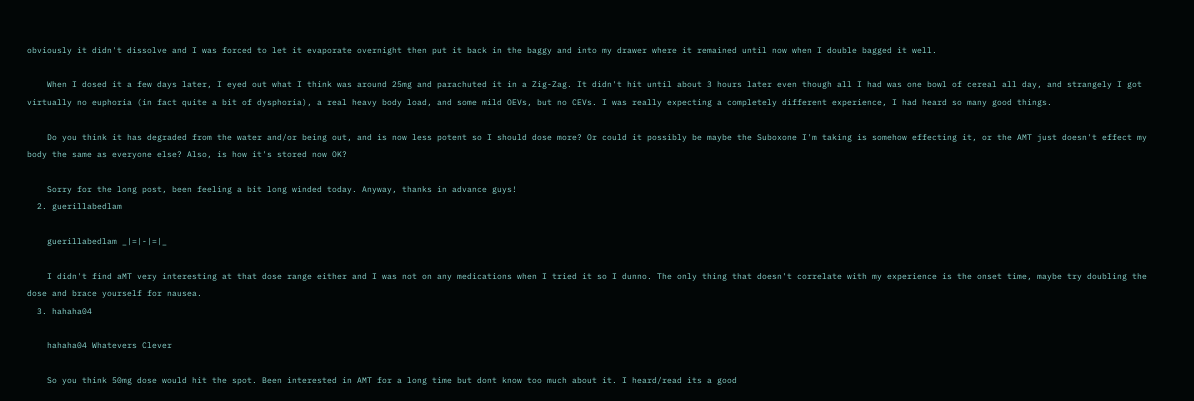obviously it didn't dissolve and I was forced to let it evaporate overnight then put it back in the baggy and into my drawer where it remained until now when I double bagged it well.

    When I dosed it a few days later, I eyed out what I think was around 25mg and parachuted it in a Zig-Zag. It didn't hit until about 3 hours later even though all I had was one bowl of cereal all day, and strangely I got virtually no euphoria (in fact quite a bit of dysphoria), a real heavy body load, and some mild OEVs, but no CEVs. I was really expecting a completely different experience, I had heard so many good things.

    Do you think it has degraded from the water and/or being out, and is now less potent so I should dose more? Or could it possibly be maybe the Suboxone I'm taking is somehow effecting it, or the AMT just doesn't effect my body the same as everyone else? Also, is how it's stored now OK?

    Sorry for the long post, been feeling a bit long winded today. Anyway, thanks in advance guys!
  2. guerillabedlam

    guerillabedlam _|=|-|=|_

    I didn't find aMT very interesting at that dose range either and I was not on any medications when I tried it so I dunno. The only thing that doesn't correlate with my experience is the onset time, maybe try doubling the dose and brace yourself for nausea.
  3. hahaha04

    hahaha04 Whatevers Clever

    So you think 50mg dose would hit the spot. Been interested in AMT for a long time but dont know too much about it. I heard/read its a good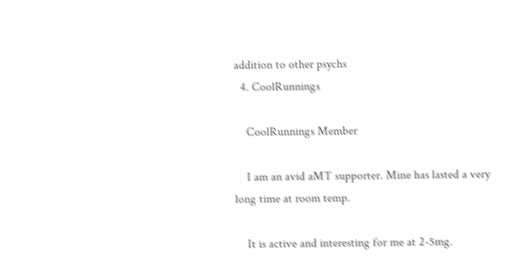addition to other psychs
  4. CoolRunnings

    CoolRunnings Member

    I am an avid aMT supporter. Mine has lasted a very long time at room temp.

    It is active and interesting for me at 2-5mg.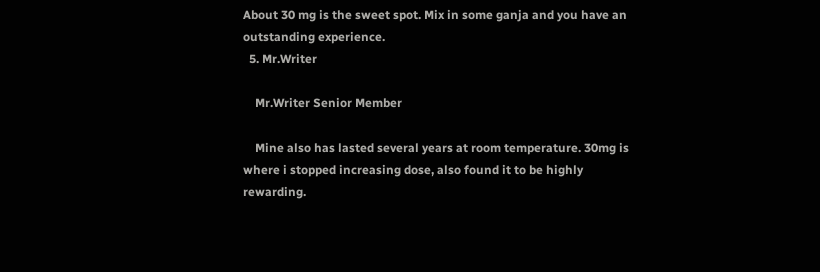About 30 mg is the sweet spot. Mix in some ganja and you have an outstanding experience.
  5. Mr.Writer

    Mr.Writer Senior Member

    Mine also has lasted several years at room temperature. 30mg is where i stopped increasing dose, also found it to be highly rewarding.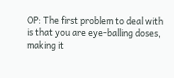OP: The first problem to deal with is that you are eye-balling doses, making it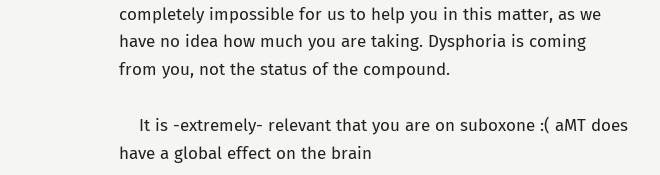completely impossible for us to help you in this matter, as we have no idea how much you are taking. Dysphoria is coming from you, not the status of the compound.

    It is -extremely- relevant that you are on suboxone :( aMT does have a global effect on the brain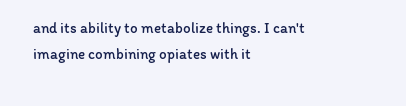and its ability to metabolize things. I can't imagine combining opiates with it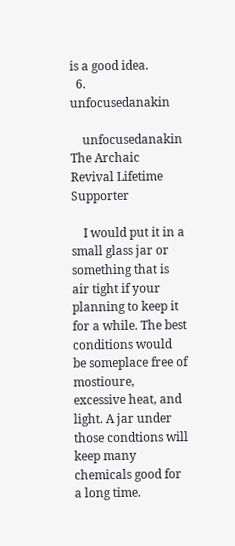is a good idea.
  6. unfocusedanakin

    unfocusedanakin The Archaic Revival Lifetime Supporter

    I would put it in a small glass jar or something that is air tight if your planning to keep it for a while. The best conditions would be someplace free of mostioure, excessive heat, and light. A jar under those condtions will keep many chemicals good for a long time.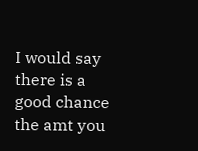I would say there is a good chance the amt you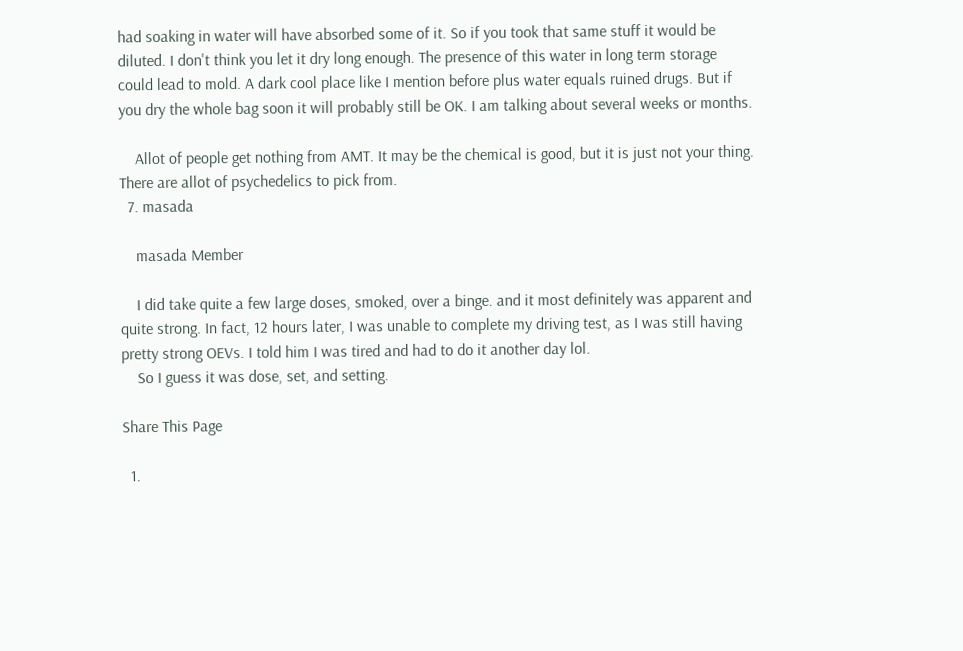had soaking in water will have absorbed some of it. So if you took that same stuff it would be diluted. I don't think you let it dry long enough. The presence of this water in long term storage could lead to mold. A dark cool place like I mention before plus water equals ruined drugs. But if you dry the whole bag soon it will probably still be OK. I am talking about several weeks or months.

    Allot of people get nothing from AMT. It may be the chemical is good, but it is just not your thing. There are allot of psychedelics to pick from.
  7. masada

    masada Member

    I did take quite a few large doses, smoked, over a binge. and it most definitely was apparent and quite strong. In fact, 12 hours later, I was unable to complete my driving test, as I was still having pretty strong OEVs. I told him I was tired and had to do it another day lol.
    So I guess it was dose, set, and setting.

Share This Page

  1.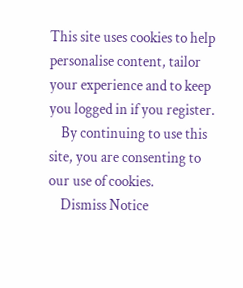This site uses cookies to help personalise content, tailor your experience and to keep you logged in if you register.
    By continuing to use this site, you are consenting to our use of cookies.
    Dismiss Notice